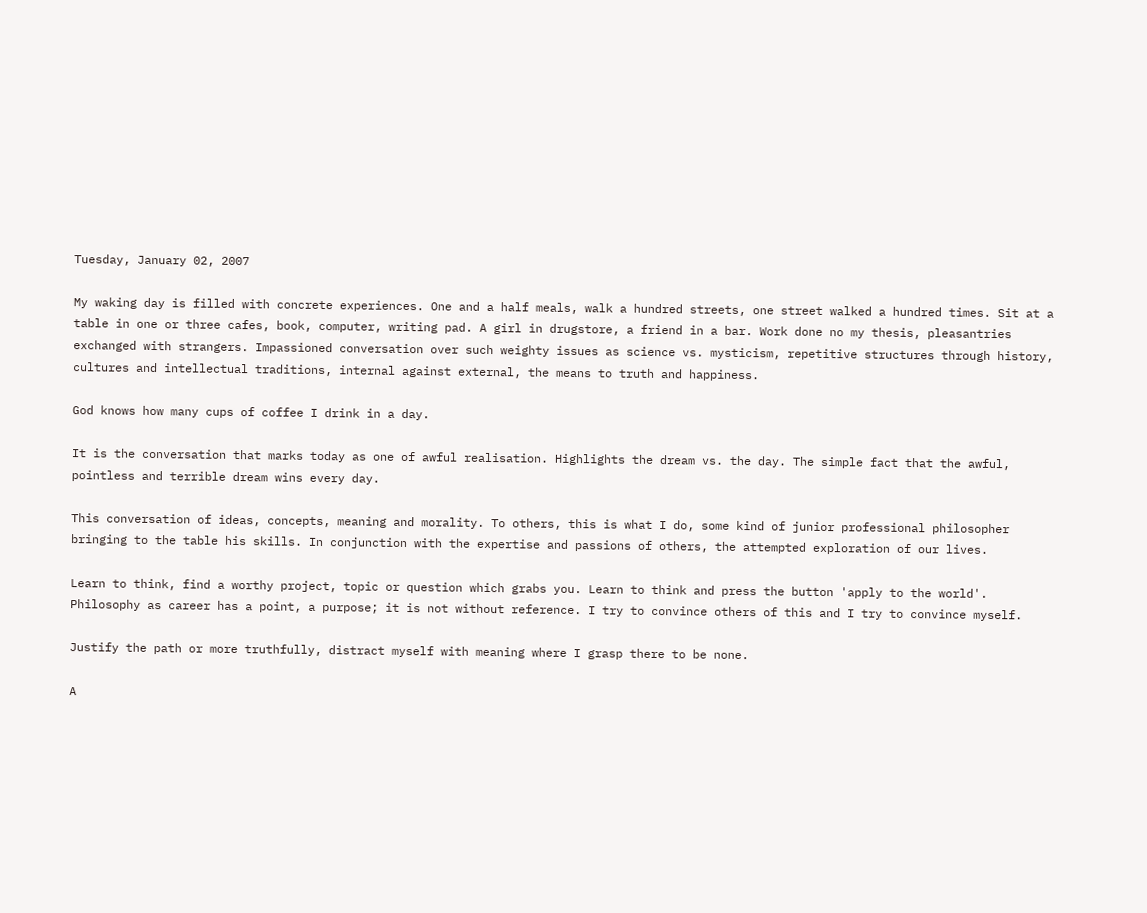Tuesday, January 02, 2007

My waking day is filled with concrete experiences. One and a half meals, walk a hundred streets, one street walked a hundred times. Sit at a table in one or three cafes, book, computer, writing pad. A girl in drugstore, a friend in a bar. Work done no my thesis, pleasantries exchanged with strangers. Impassioned conversation over such weighty issues as science vs. mysticism, repetitive structures through history, cultures and intellectual traditions, internal against external, the means to truth and happiness.

God knows how many cups of coffee I drink in a day.

It is the conversation that marks today as one of awful realisation. Highlights the dream vs. the day. The simple fact that the awful, pointless and terrible dream wins every day.

This conversation of ideas, concepts, meaning and morality. To others, this is what I do, some kind of junior professional philosopher bringing to the table his skills. In conjunction with the expertise and passions of others, the attempted exploration of our lives.

Learn to think, find a worthy project, topic or question which grabs you. Learn to think and press the button 'apply to the world'. Philosophy as career has a point, a purpose; it is not without reference. I try to convince others of this and I try to convince myself.

Justify the path or more truthfully, distract myself with meaning where I grasp there to be none.

A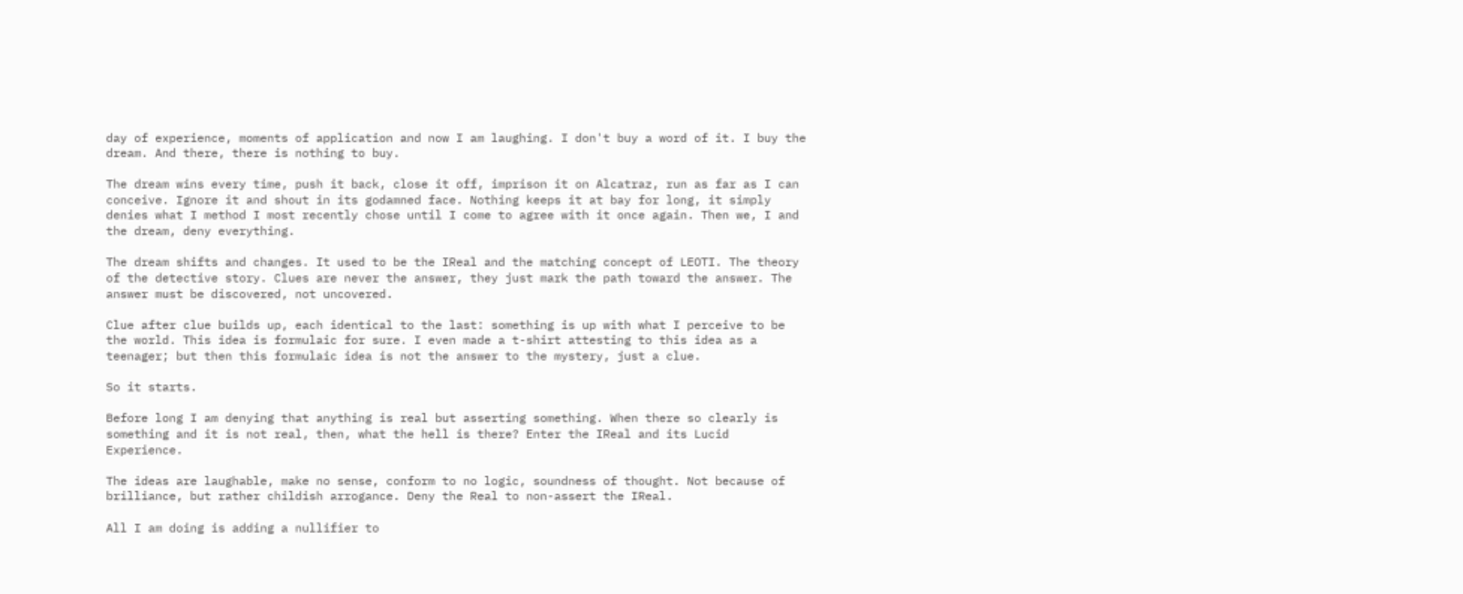day of experience, moments of application and now I am laughing. I don't buy a word of it. I buy the dream. And there, there is nothing to buy.

The dream wins every time, push it back, close it off, imprison it on Alcatraz, run as far as I can conceive. Ignore it and shout in its godamned face. Nothing keeps it at bay for long, it simply denies what I method I most recently chose until I come to agree with it once again. Then we, I and the dream, deny everything.

The dream shifts and changes. It used to be the IReal and the matching concept of LEOTI. The theory of the detective story. Clues are never the answer, they just mark the path toward the answer. The answer must be discovered, not uncovered.

Clue after clue builds up, each identical to the last: something is up with what I perceive to be the world. This idea is formulaic for sure. I even made a t-shirt attesting to this idea as a teenager; but then this formulaic idea is not the answer to the mystery, just a clue.

So it starts.

Before long I am denying that anything is real but asserting something. When there so clearly is something and it is not real, then, what the hell is there? Enter the IReal and its Lucid Experience.

The ideas are laughable, make no sense, conform to no logic, soundness of thought. Not because of brilliance, but rather childish arrogance. Deny the Real to non-assert the IReal.

All I am doing is adding a nullifier to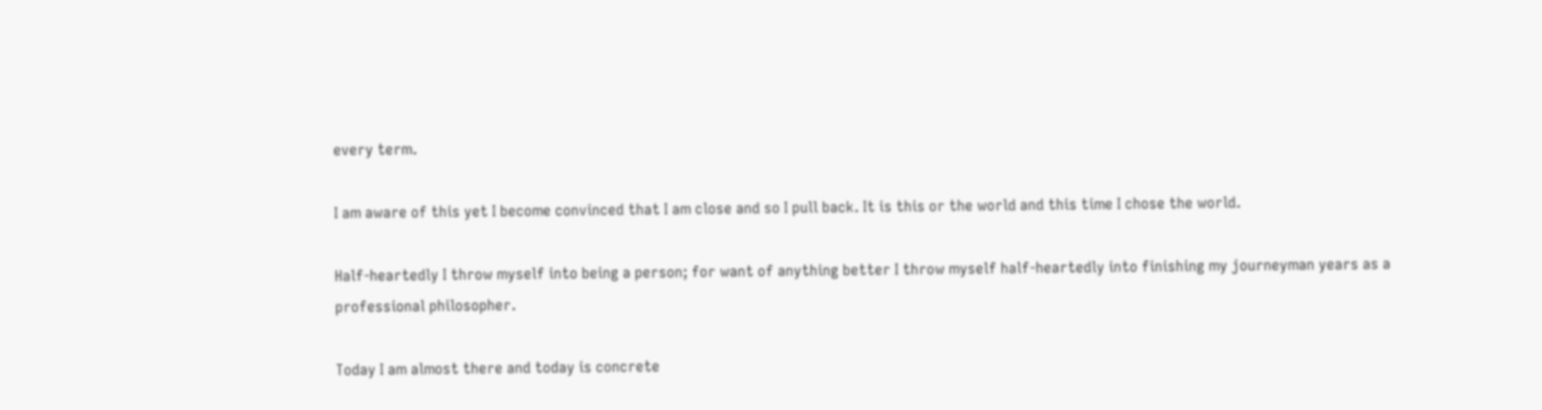every term.

I am aware of this yet I become convinced that I am close and so I pull back. It is this or the world and this time I chose the world.

Half-heartedly I throw myself into being a person; for want of anything better I throw myself half-heartedly into finishing my journeyman years as a professional philosopher.

Today I am almost there and today is concrete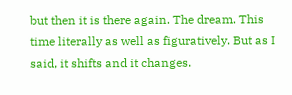but then it is there again. The dream. This time literally as well as figuratively. But as I said, it shifts and it changes.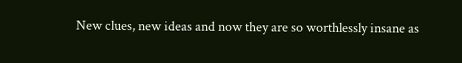New clues, new ideas and now they are so worthlessly insane as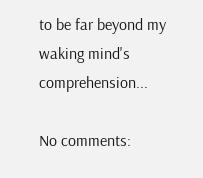to be far beyond my waking mind's comprehension...

No comments: